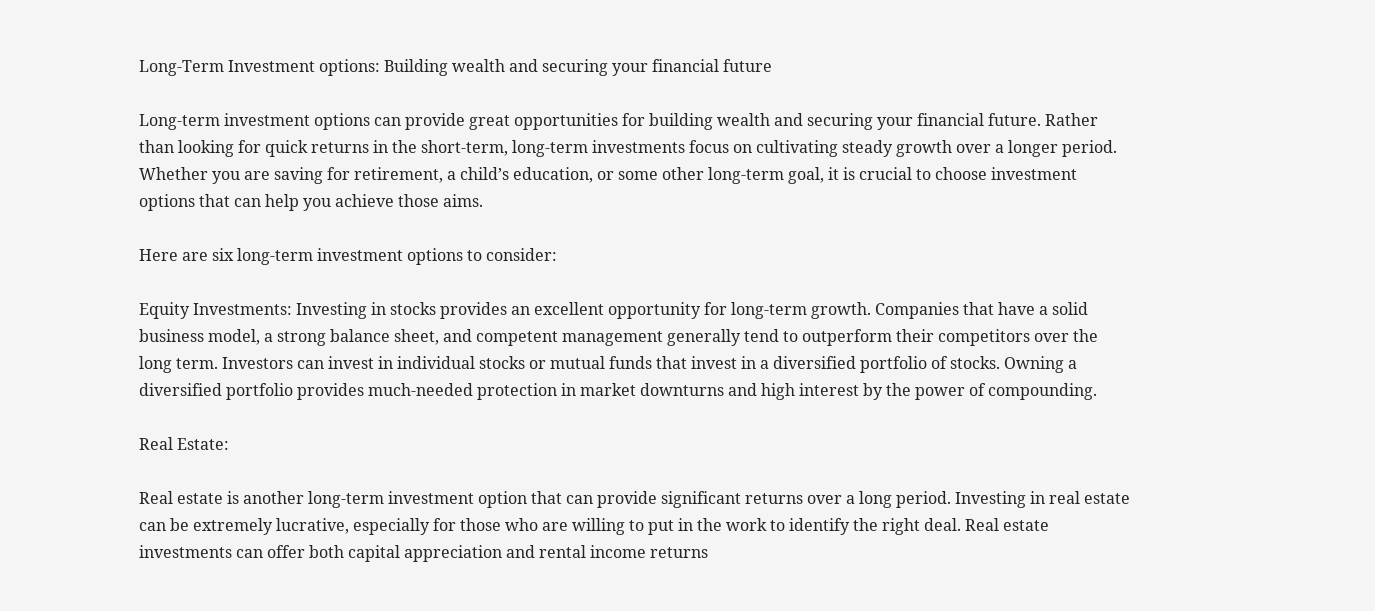Long-Term Investment options: Building wealth and securing your financial future

Long-term investment options can provide great opportunities for building wealth and securing your financial future. Rather than looking for quick returns in the short-term, long-term investments focus on cultivating steady growth over a longer period. Whether you are saving for retirement, a child’s education, or some other long-term goal, it is crucial to choose investment options that can help you achieve those aims.

Here are six long-term investment options to consider:

Equity Investments: Investing in stocks provides an excellent opportunity for long-term growth. Companies that have a solid business model, a strong balance sheet, and competent management generally tend to outperform their competitors over the long term. Investors can invest in individual stocks or mutual funds that invest in a diversified portfolio of stocks. Owning a diversified portfolio provides much-needed protection in market downturns and high interest by the power of compounding.

Real Estate:

Real estate is another long-term investment option that can provide significant returns over a long period. Investing in real estate can be extremely lucrative, especially for those who are willing to put in the work to identify the right deal. Real estate investments can offer both capital appreciation and rental income returns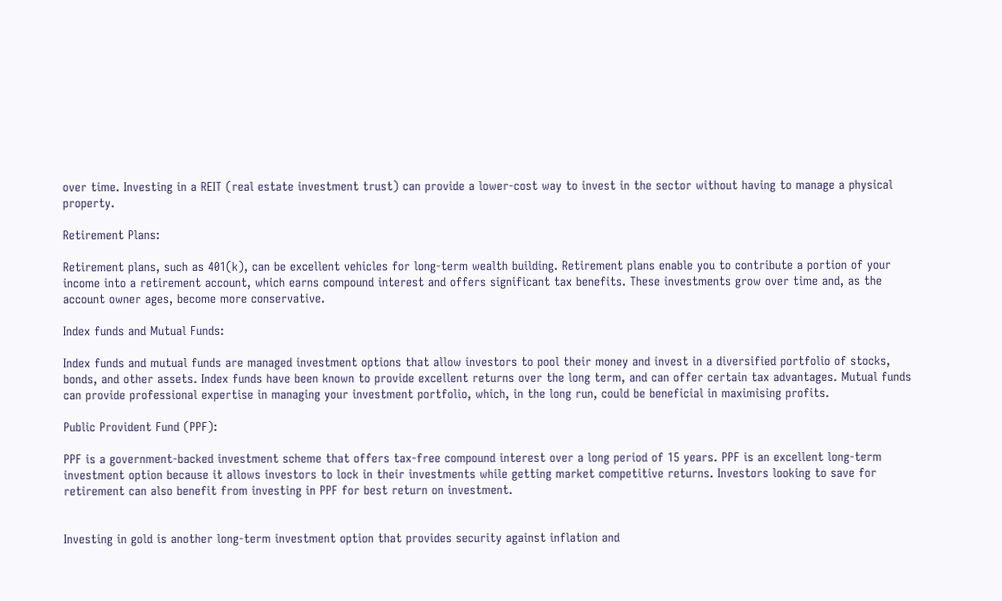over time. Investing in a REIT (real estate investment trust) can provide a lower-cost way to invest in the sector without having to manage a physical property.

Retirement Plans:

Retirement plans, such as 401(k), can be excellent vehicles for long-term wealth building. Retirement plans enable you to contribute a portion of your income into a retirement account, which earns compound interest and offers significant tax benefits. These investments grow over time and, as the account owner ages, become more conservative.

Index funds and Mutual Funds:

Index funds and mutual funds are managed investment options that allow investors to pool their money and invest in a diversified portfolio of stocks, bonds, and other assets. Index funds have been known to provide excellent returns over the long term, and can offer certain tax advantages. Mutual funds can provide professional expertise in managing your investment portfolio, which, in the long run, could be beneficial in maximising profits.

Public Provident Fund (PPF):

PPF is a government-backed investment scheme that offers tax-free compound interest over a long period of 15 years. PPF is an excellent long-term investment option because it allows investors to lock in their investments while getting market competitive returns. Investors looking to save for retirement can also benefit from investing in PPF for best return on investment.


Investing in gold is another long-term investment option that provides security against inflation and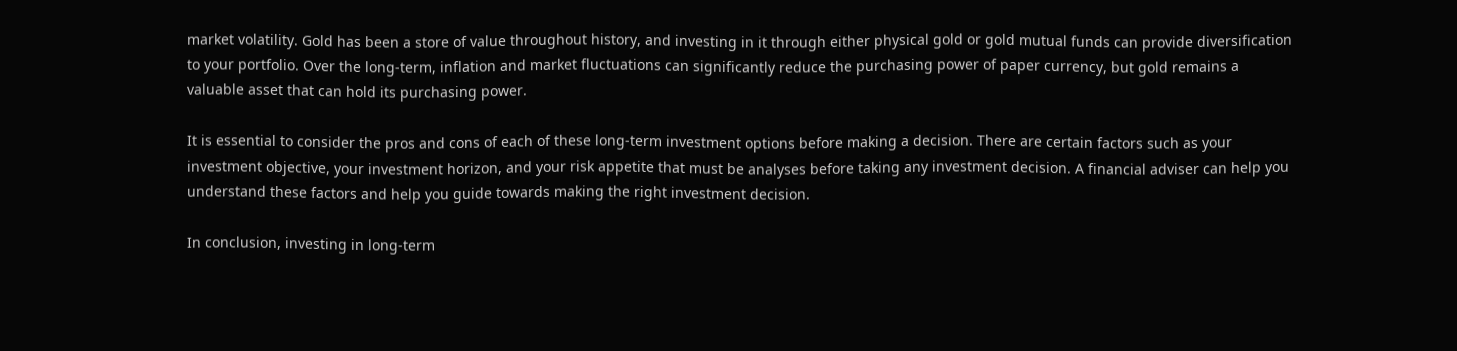market volatility. Gold has been a store of value throughout history, and investing in it through either physical gold or gold mutual funds can provide diversification to your portfolio. Over the long-term, inflation and market fluctuations can significantly reduce the purchasing power of paper currency, but gold remains a valuable asset that can hold its purchasing power.

It is essential to consider the pros and cons of each of these long-term investment options before making a decision. There are certain factors such as your investment objective, your investment horizon, and your risk appetite that must be analyses before taking any investment decision. A financial adviser can help you understand these factors and help you guide towards making the right investment decision.

In conclusion, investing in long-term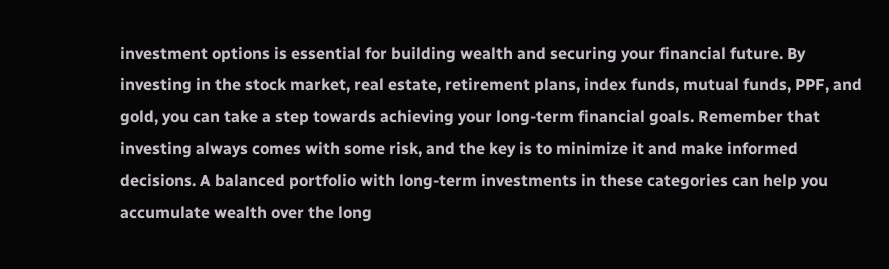investment options is essential for building wealth and securing your financial future. By investing in the stock market, real estate, retirement plans, index funds, mutual funds, PPF, and gold, you can take a step towards achieving your long-term financial goals. Remember that investing always comes with some risk, and the key is to minimize it and make informed decisions. A balanced portfolio with long-term investments in these categories can help you accumulate wealth over the long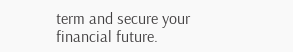term and secure your financial future.